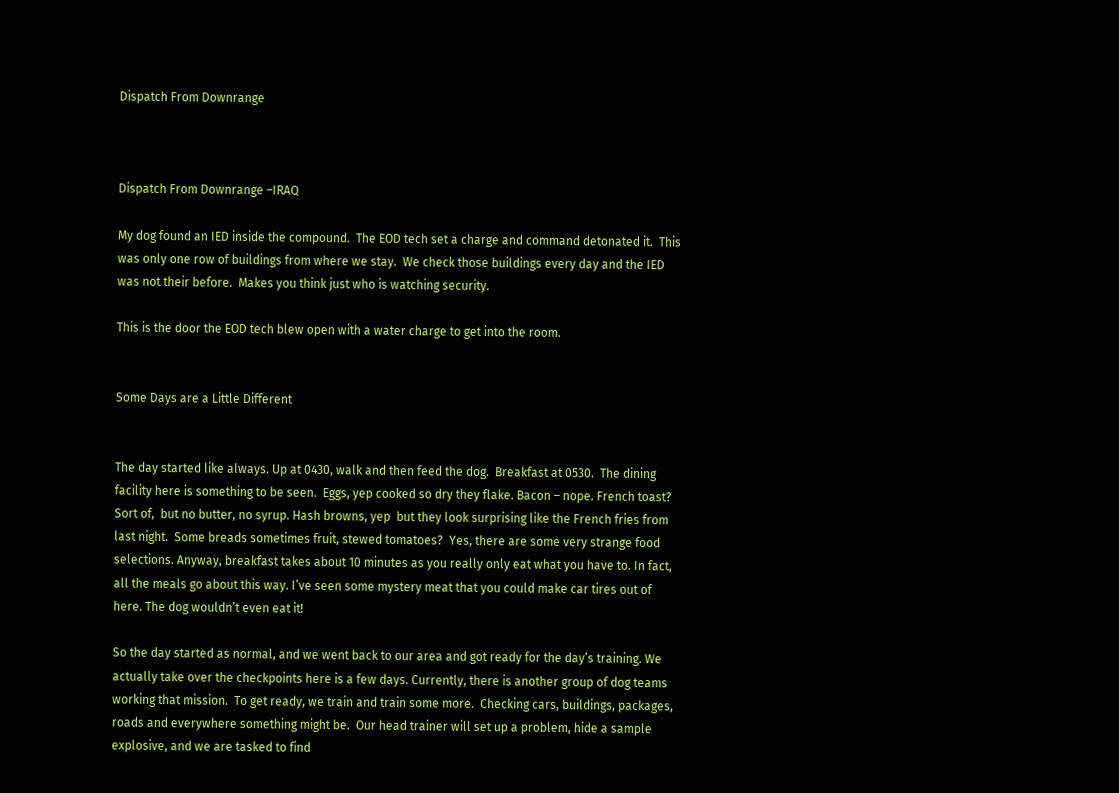Dispatch From Downrange



Dispatch From Downrange –IRAQ

My dog found an IED inside the compound.  The EOD tech set a charge and command detonated it.  This was only one row of buildings from where we stay.  We check those buildings every day and the IED was not their before.  Makes you think just who is watching security.

This is the door the EOD tech blew open with a water charge to get into the room.


Some Days are a Little Different


The day started like always. Up at 0430, walk and then feed the dog.  Breakfast at 0530.  The dining facility here is something to be seen.  Eggs, yep cooked so dry they flake. Bacon – nope. French toast?  Sort of,  but no butter, no syrup. Hash browns, yep  but they look surprising like the French fries from last night.  Some breads sometimes fruit, stewed tomatoes?  Yes, there are some very strange food selections. Anyway, breakfast takes about 10 minutes as you really only eat what you have to. In fact, all the meals go about this way. I’ve seen some mystery meat that you could make car tires out of here. The dog wouldn’t even eat it!

So the day started as normal, and we went back to our area and got ready for the day’s training. We actually take over the checkpoints here is a few days. Currently, there is another group of dog teams working that mission.  To get ready, we train and train some more.  Checking cars, buildings, packages, roads and everywhere something might be.  Our head trainer will set up a problem, hide a sample explosive, and we are tasked to find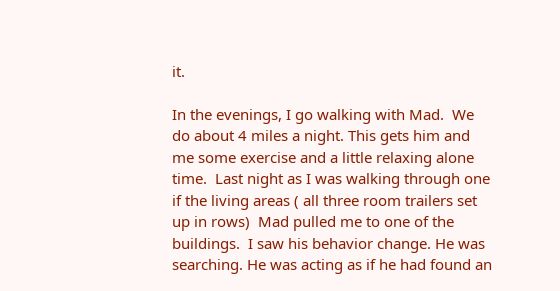it.

In the evenings, I go walking with Mad.  We do about 4 miles a night. This gets him and me some exercise and a little relaxing alone time.  Last night as I was walking through one if the living areas ( all three room trailers set up in rows)  Mad pulled me to one of the buildings.  I saw his behavior change. He was searching. He was acting as if he had found an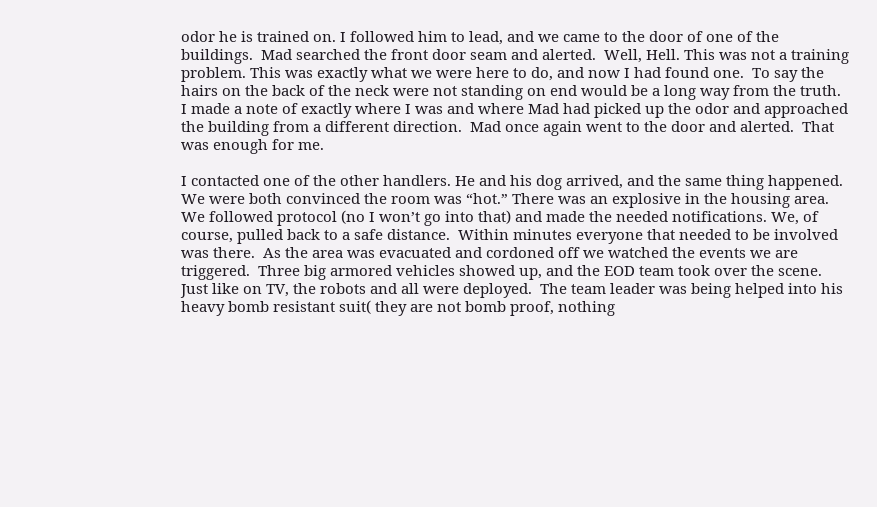odor he is trained on. I followed him to lead, and we came to the door of one of the buildings.  Mad searched the front door seam and alerted.  Well, Hell. This was not a training problem. This was exactly what we were here to do, and now I had found one.  To say the hairs on the back of the neck were not standing on end would be a long way from the truth.  I made a note of exactly where I was and where Mad had picked up the odor and approached the building from a different direction.  Mad once again went to the door and alerted.  That was enough for me.

I contacted one of the other handlers. He and his dog arrived, and the same thing happened.  We were both convinced the room was “hot.” There was an explosive in the housing area.  We followed protocol (no I won’t go into that) and made the needed notifications. We, of course, pulled back to a safe distance.  Within minutes everyone that needed to be involved was there.  As the area was evacuated and cordoned off we watched the events we are triggered.  Three big armored vehicles showed up, and the EOD team took over the scene.  Just like on TV, the robots and all were deployed.  The team leader was being helped into his heavy bomb resistant suit( they are not bomb proof, nothing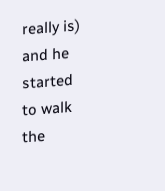really is) and he started to walk the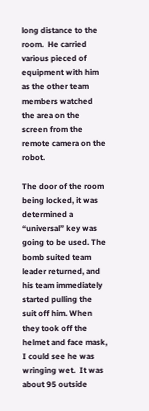long distance to the room.  He carried various pieced of equipment with him as the other team members watched the area on the screen from the remote camera on the robot.

The door of the room being locked, it was determined a “universal” key was going to be used. The bomb suited team leader returned, and his team immediately started pulling the suit off him. When they took off the helmet and face mask, I could see he was wringing wet.  It was about 95 outside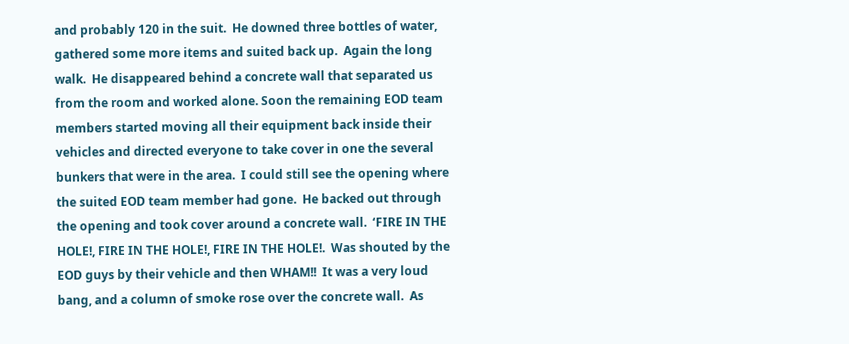and probably 120 in the suit.  He downed three bottles of water, gathered some more items and suited back up.  Again the long walk.  He disappeared behind a concrete wall that separated us from the room and worked alone. Soon the remaining EOD team members started moving all their equipment back inside their vehicles and directed everyone to take cover in one the several bunkers that were in the area.  I could still see the opening where the suited EOD team member had gone.  He backed out through the opening and took cover around a concrete wall.  ‘FIRE IN THE HOLE!, FIRE IN THE HOLE!, FIRE IN THE HOLE!.  Was shouted by the EOD guys by their vehicle and then WHAM!!  It was a very loud bang, and a column of smoke rose over the concrete wall.  As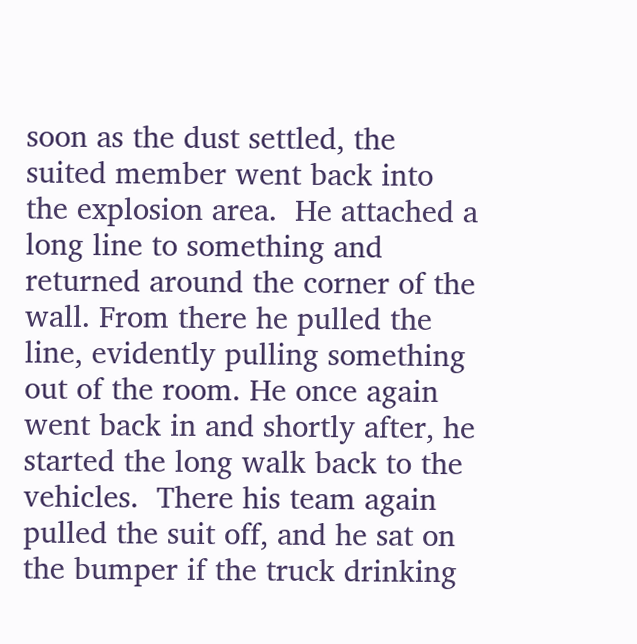soon as the dust settled, the suited member went back into the explosion area.  He attached a long line to something and returned around the corner of the wall. From there he pulled the line, evidently pulling something out of the room. He once again went back in and shortly after, he started the long walk back to the vehicles.  There his team again pulled the suit off, and he sat on the bumper if the truck drinking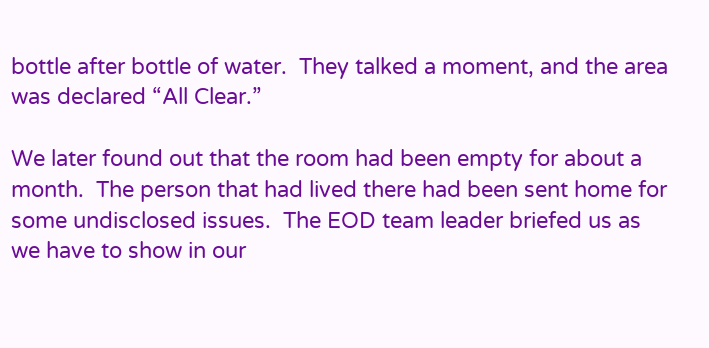bottle after bottle of water.  They talked a moment, and the area was declared “All Clear.”

We later found out that the room had been empty for about a month.  The person that had lived there had been sent home for some undisclosed issues.  The EOD team leader briefed us as we have to show in our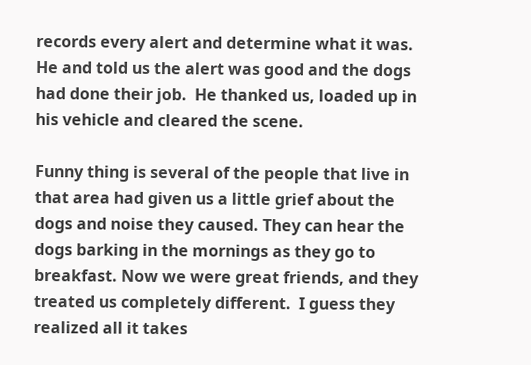records every alert and determine what it was.  He and told us the alert was good and the dogs had done their job.  He thanked us, loaded up in his vehicle and cleared the scene.

Funny thing is several of the people that live in that area had given us a little grief about the dogs and noise they caused. They can hear the dogs barking in the mornings as they go to breakfast. Now we were great friends, and they treated us completely different.  I guess they realized all it takes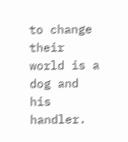to change their world is a dog and his handler.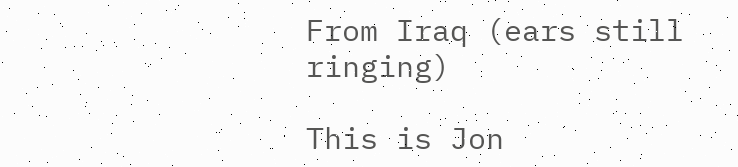From Iraq (ears still ringing)

This is Jon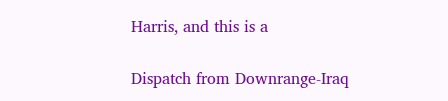Harris, and this is a

Dispatch from Downrange-Iraq